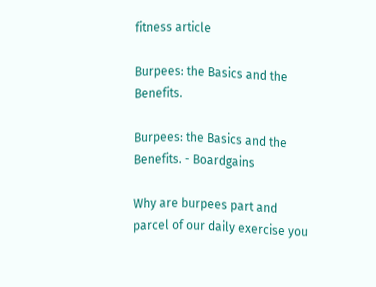fitness article

Burpees: the Basics and the Benefits.

Burpees: the Basics and the Benefits. - Boardgains

Why are burpees part and parcel of our daily exercise you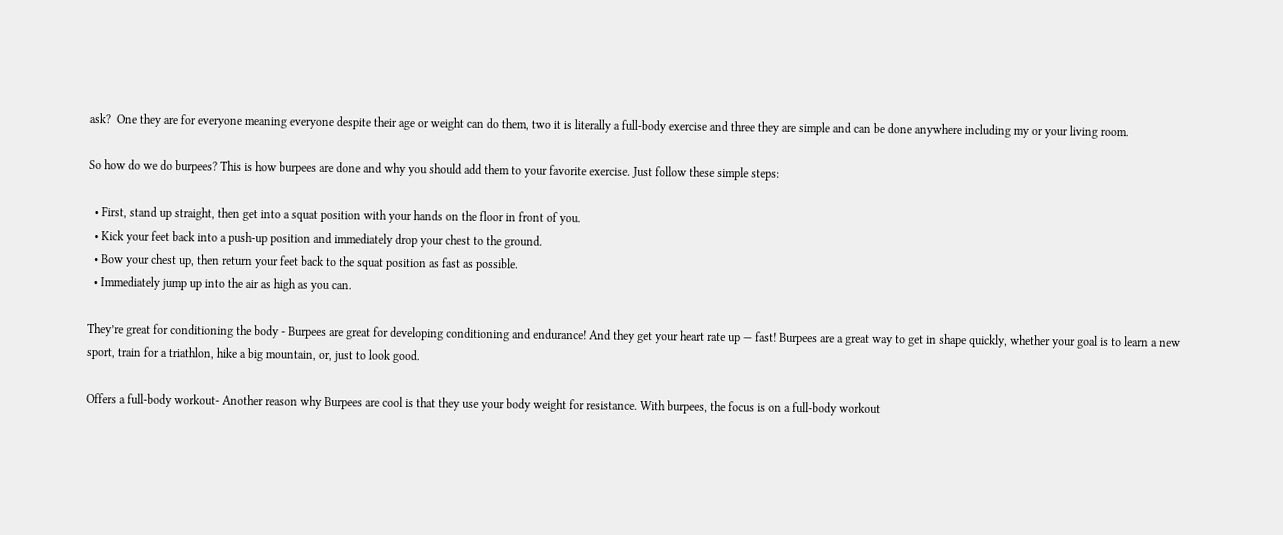ask?  One they are for everyone meaning everyone despite their age or weight can do them, two it is literally a full-body exercise and three they are simple and can be done anywhere including my or your living room.

So how do we do burpees? This is how burpees are done and why you should add them to your favorite exercise. Just follow these simple steps:

  • First, stand up straight, then get into a squat position with your hands on the floor in front of you.
  • Kick your feet back into a push-up position and immediately drop your chest to the ground.
  • Bow your chest up, then return your feet back to the squat position as fast as possible.
  • Immediately jump up into the air as high as you can.

They’re great for conditioning the body - Burpees are great for developing conditioning and endurance! And they get your heart rate up — fast! Burpees are a great way to get in shape quickly, whether your goal is to learn a new sport, train for a triathlon, hike a big mountain, or, just to look good.

Offers a full-body workout- Another reason why Burpees are cool is that they use your body weight for resistance. With burpees, the focus is on a full-body workout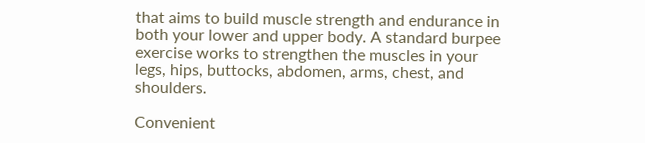that aims to build muscle strength and endurance in both your lower and upper body. A standard burpee exercise works to strengthen the muscles in your legs, hips, buttocks, abdomen, arms, chest, and shoulders.

Convenient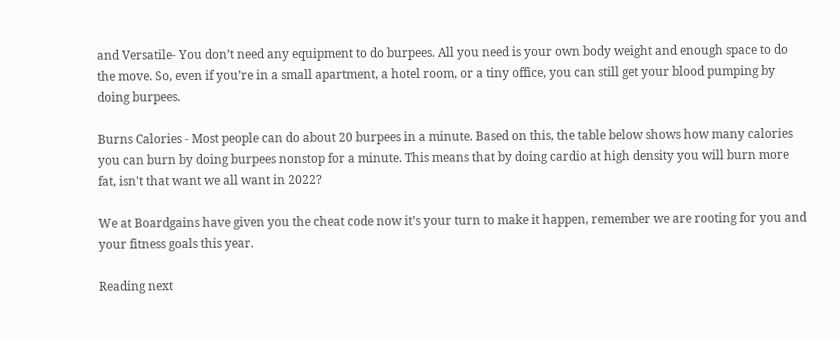and Versatile- You don’t need any equipment to do burpees. All you need is your own body weight and enough space to do the move. So, even if you’re in a small apartment, a hotel room, or a tiny office, you can still get your blood pumping by doing burpees.

Burns Calories - Most people can do about 20 burpees in a minute. Based on this, the table below shows how many calories you can burn by doing burpees nonstop for a minute. This means that by doing cardio at high density you will burn more fat, isn't that want we all want in 2022?

We at Boardgains have given you the cheat code now it’s your turn to make it happen, remember we are rooting for you and your fitness goals this year.

Reading next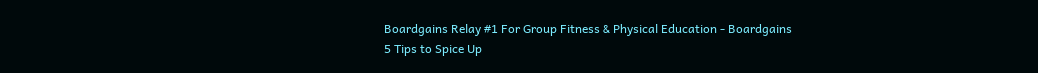Boardgains Relay #1 For Group Fitness & Physical Education - Boardgains
5 Tips to Spice Up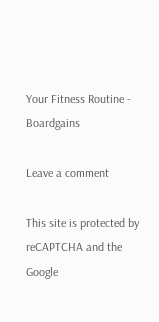Your Fitness Routine - Boardgains

Leave a comment

This site is protected by reCAPTCHA and the Google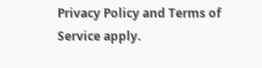Privacy Policy and Terms of Service apply.